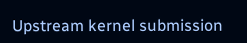Upstream kernel submission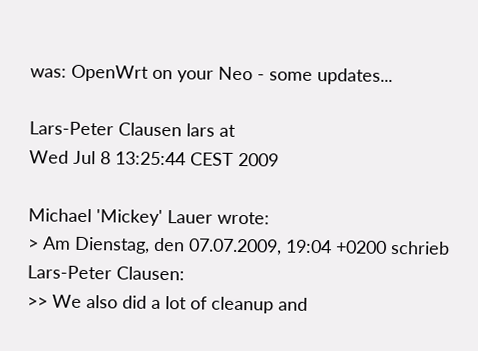was: OpenWrt on your Neo - some updates...

Lars-Peter Clausen lars at
Wed Jul 8 13:25:44 CEST 2009

Michael 'Mickey' Lauer wrote:
> Am Dienstag, den 07.07.2009, 19:04 +0200 schrieb Lars-Peter Clausen:
>> We also did a lot of cleanup and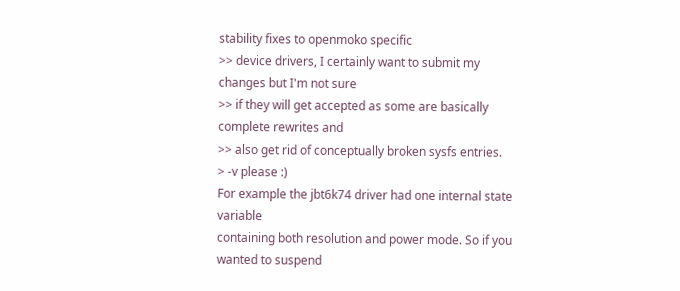stability fixes to openmoko specific
>> device drivers, I certainly want to submit my changes but I'm not sure
>> if they will get accepted as some are basically complete rewrites and
>> also get rid of conceptually broken sysfs entries.
> -v please :)
For example the jbt6k74 driver had one internal state variable
containing both resolution and power mode. So if you wanted to suspend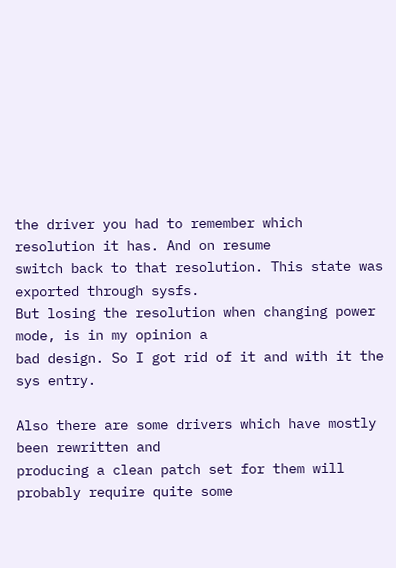the driver you had to remember which resolution it has. And on resume
switch back to that resolution. This state was exported through sysfs.
But losing the resolution when changing power mode, is in my opinion a
bad design. So I got rid of it and with it the sys entry.

Also there are some drivers which have mostly been rewritten and
producing a clean patch set for them will probably require quite some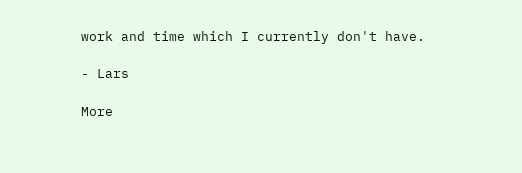work and time which I currently don't have.

- Lars

More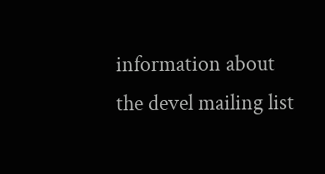information about the devel mailing list